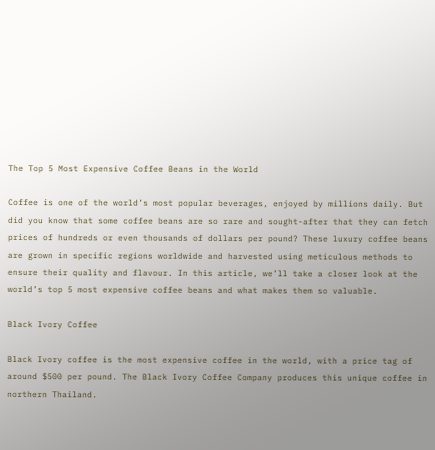The Top 5 Most Expensive Coffee Beans in the World

Coffee is one of the world’s most popular beverages, enjoyed by millions daily. But did you know that some coffee beans are so rare and sought-after that they can fetch prices of hundreds or even thousands of dollars per pound? These luxury coffee beans are grown in specific regions worldwide and harvested using meticulous methods to ensure their quality and flavour. In this article, we’ll take a closer look at the world’s top 5 most expensive coffee beans and what makes them so valuable.

Black Ivory Coffee

Black Ivory coffee is the most expensive coffee in the world, with a price tag of around $500 per pound. The Black Ivory Coffee Company produces this unique coffee in northern Thailand.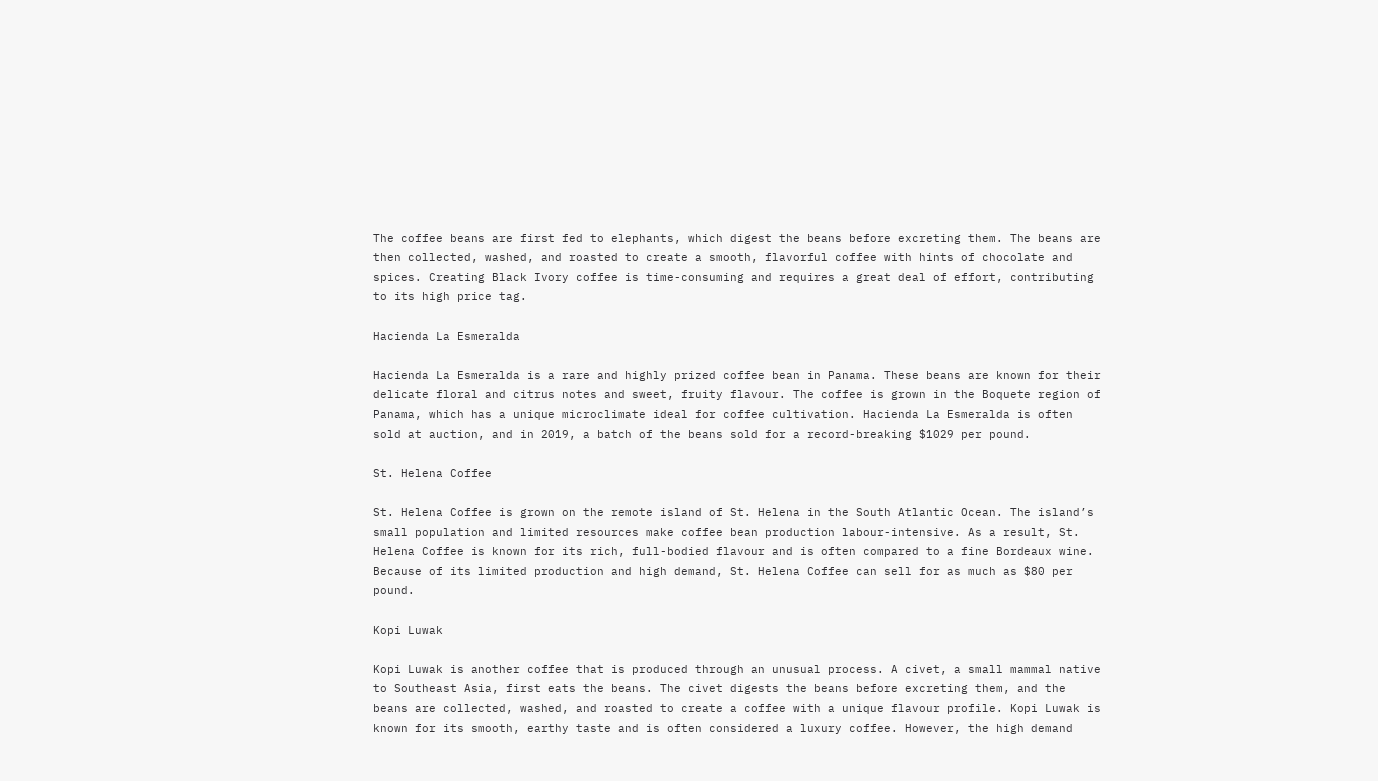The coffee beans are first fed to elephants, which digest the beans before excreting them. The beans are then collected, washed, and roasted to create a smooth, flavorful coffee with hints of chocolate and spices. Creating Black Ivory coffee is time-consuming and requires a great deal of effort, contributing to its high price tag.

Hacienda La Esmeralda

Hacienda La Esmeralda is a rare and highly prized coffee bean in Panama. These beans are known for their delicate floral and citrus notes and sweet, fruity flavour. The coffee is grown in the Boquete region of Panama, which has a unique microclimate ideal for coffee cultivation. Hacienda La Esmeralda is often sold at auction, and in 2019, a batch of the beans sold for a record-breaking $1029 per pound.

St. Helena Coffee

St. Helena Coffee is grown on the remote island of St. Helena in the South Atlantic Ocean. The island’s small population and limited resources make coffee bean production labour-intensive. As a result, St. Helena Coffee is known for its rich, full-bodied flavour and is often compared to a fine Bordeaux wine. Because of its limited production and high demand, St. Helena Coffee can sell for as much as $80 per pound.

Kopi Luwak

Kopi Luwak is another coffee that is produced through an unusual process. A civet, a small mammal native to Southeast Asia, first eats the beans. The civet digests the beans before excreting them, and the beans are collected, washed, and roasted to create a coffee with a unique flavour profile. Kopi Luwak is known for its smooth, earthy taste and is often considered a luxury coffee. However, the high demand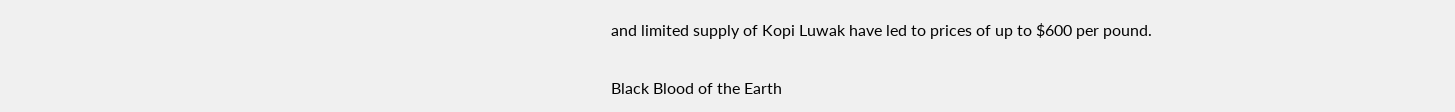and limited supply of Kopi Luwak have led to prices of up to $600 per pound.

Black Blood of the Earth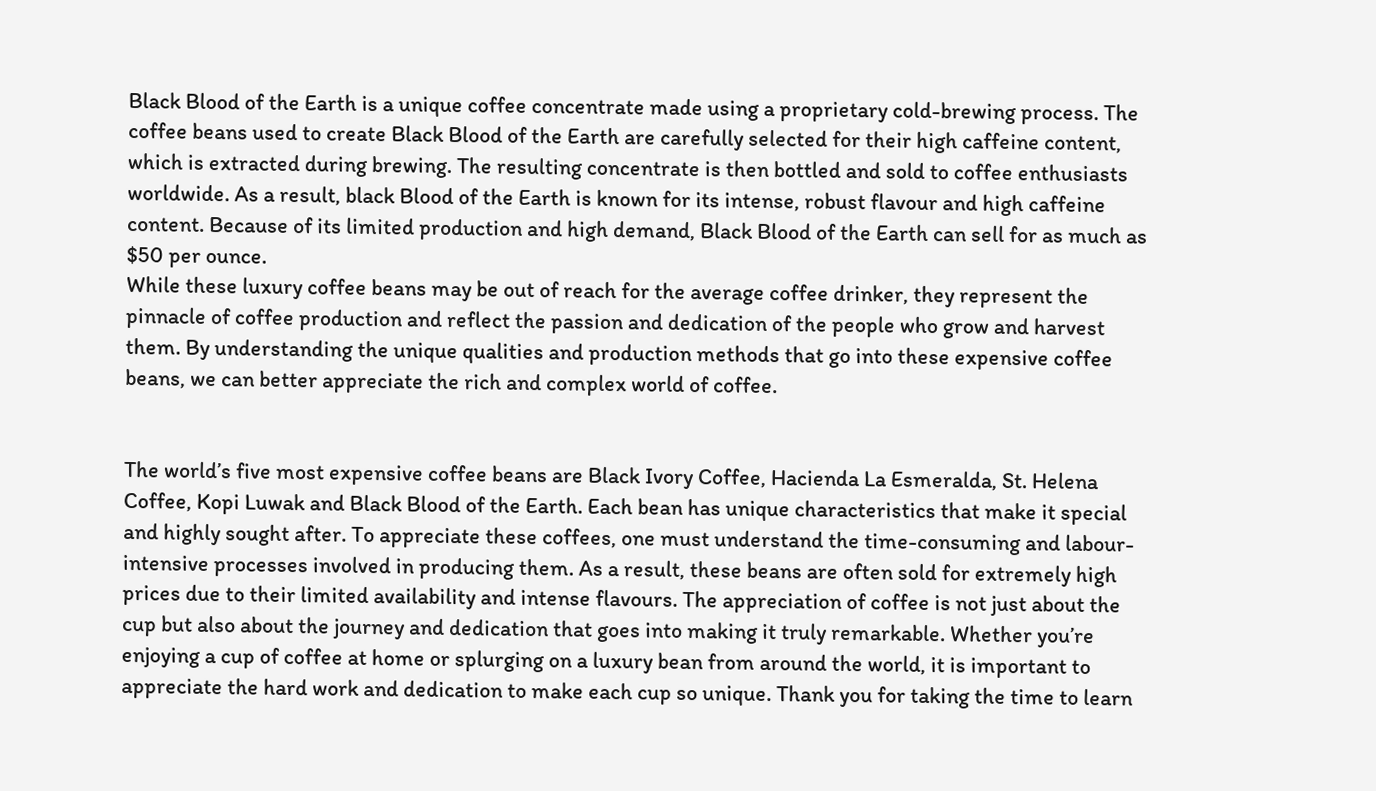Black Blood of the Earth is a unique coffee concentrate made using a proprietary cold-brewing process. The coffee beans used to create Black Blood of the Earth are carefully selected for their high caffeine content, which is extracted during brewing. The resulting concentrate is then bottled and sold to coffee enthusiasts worldwide. As a result, black Blood of the Earth is known for its intense, robust flavour and high caffeine content. Because of its limited production and high demand, Black Blood of the Earth can sell for as much as $50 per ounce.
While these luxury coffee beans may be out of reach for the average coffee drinker, they represent the pinnacle of coffee production and reflect the passion and dedication of the people who grow and harvest them. By understanding the unique qualities and production methods that go into these expensive coffee beans, we can better appreciate the rich and complex world of coffee.


The world’s five most expensive coffee beans are Black Ivory Coffee, Hacienda La Esmeralda, St. Helena Coffee, Kopi Luwak and Black Blood of the Earth. Each bean has unique characteristics that make it special and highly sought after. To appreciate these coffees, one must understand the time-consuming and labour-intensive processes involved in producing them. As a result, these beans are often sold for extremely high prices due to their limited availability and intense flavours. The appreciation of coffee is not just about the cup but also about the journey and dedication that goes into making it truly remarkable. Whether you’re enjoying a cup of coffee at home or splurging on a luxury bean from around the world, it is important to appreciate the hard work and dedication to make each cup so unique. Thank you for taking the time to learn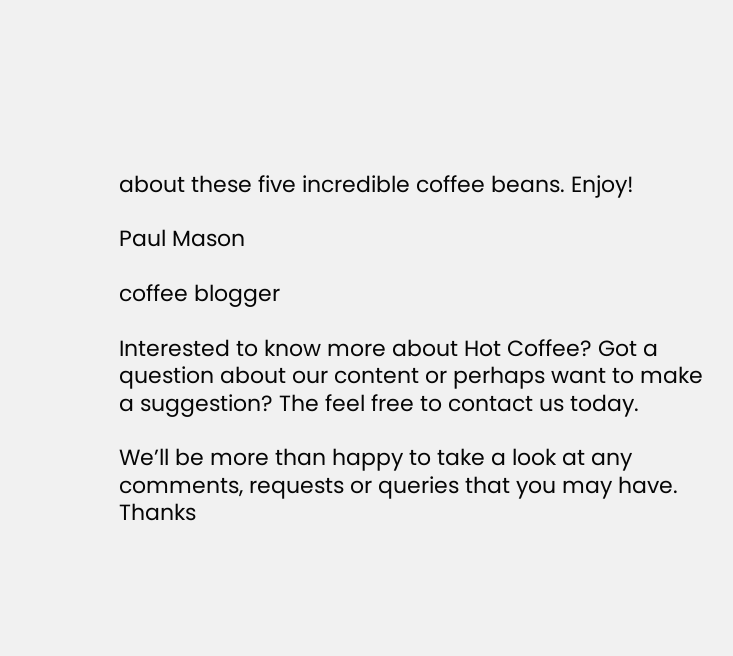about these five incredible coffee beans. Enjoy!

Paul Mason

coffee blogger

Interested to know more about Hot Coffee? Got a question about our content or perhaps want to make a suggestion? The feel free to contact us today.

We’ll be more than happy to take a look at any comments, requests or queries that you may have. Thanks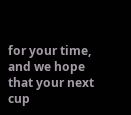for your time, and we hope that your next cup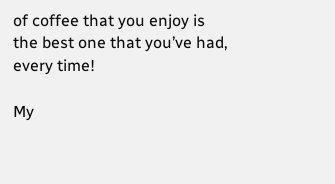of coffee that you enjoy is the best one that you’ve had, every time!

My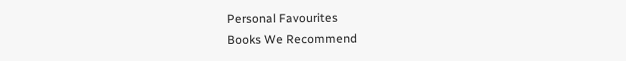Personal Favourites
Books We Recommend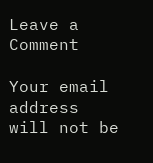Leave a Comment

Your email address will not be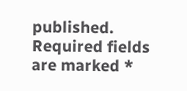published. Required fields are marked *